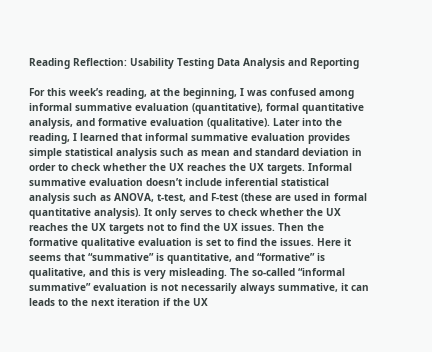Reading Reflection: Usability Testing Data Analysis and Reporting

For this week’s reading, at the beginning, I was confused among informal summative evaluation (quantitative), formal quantitative analysis, and formative evaluation (qualitative). Later into the reading, I learned that informal summative evaluation provides simple statistical analysis such as mean and standard deviation in order to check whether the UX reaches the UX targets. Informal summative evaluation doesn’t include inferential statistical analysis such as ANOVA, t-test, and F-test (these are used in formal quantitative analysis). It only serves to check whether the UX reaches the UX targets not to find the UX issues. Then the formative qualitative evaluation is set to find the issues. Here it seems that “summative” is quantitative, and “formative” is qualitative, and this is very misleading. The so-called “informal summative” evaluation is not necessarily always summative, it can leads to the next iteration if the UX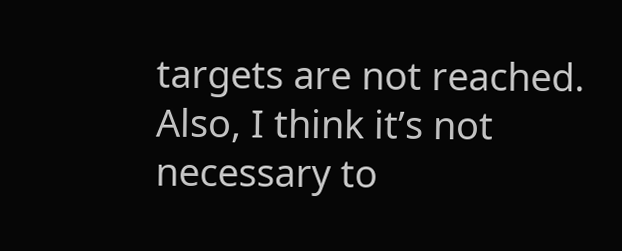targets are not reached. Also, I think it’s not necessary to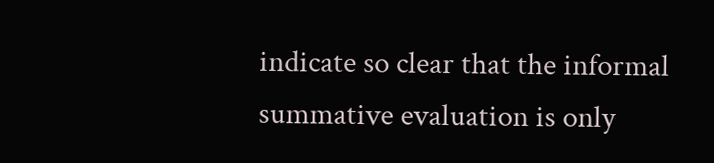indicate so clear that the informal summative evaluation is only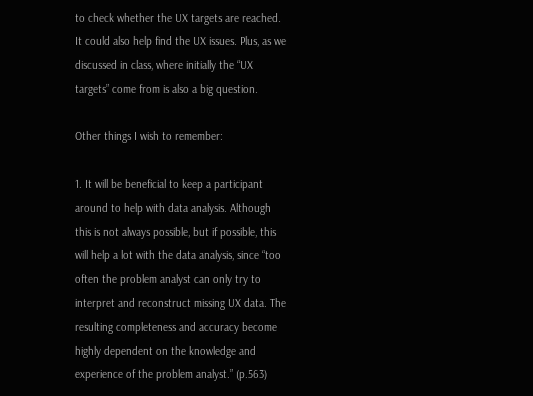to check whether the UX targets are reached. It could also help find the UX issues. Plus, as we discussed in class, where initially the “UX targets” come from is also a big question.

Other things I wish to remember:

1. It will be beneficial to keep a participant around to help with data analysis. Although this is not always possible, but if possible, this will help a lot with the data analysis, since “too often the problem analyst can only try to interpret and reconstruct missing UX data. The resulting completeness and accuracy become highly dependent on the knowledge and experience of the problem analyst.” (p.563)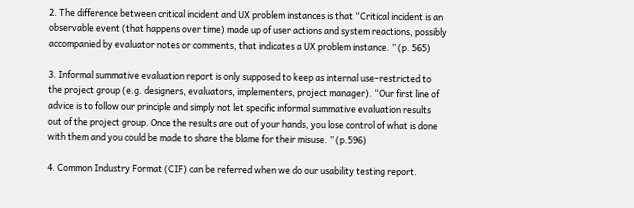2. The difference between critical incident and UX problem instances is that “Critical incident is an observable event (that happens over time) made up of user actions and system reactions, possibly accompanied by evaluator notes or comments, that indicates a UX problem instance. ” (p. 565)

3. Informal summative evaluation report is only supposed to keep as internal use–restricted to the project group (e.g. designers, evaluators, implementers, project manager). “Our first line of advice is to follow our principle and simply not let specific informal summative evaluation results out of the project group. Once the results are out of your hands, you lose control of what is done with them and you could be made to share the blame for their misuse. ” (p.596)

4. Common Industry Format (CIF) can be referred when we do our usability testing report.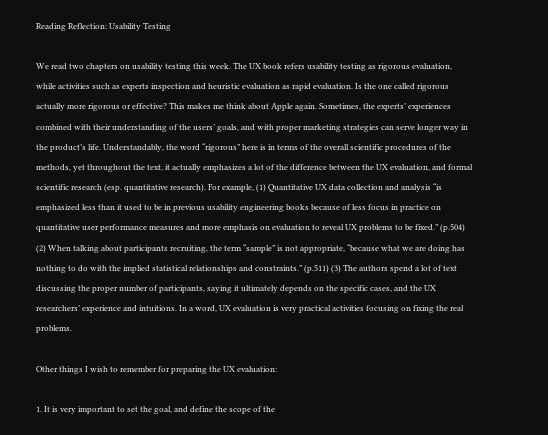Reading Reflection: Usability Testing

We read two chapters on usability testing this week. The UX book refers usability testing as rigorous evaluation, while activities such as experts inspection and heuristic evaluation as rapid evaluation. Is the one called rigorous actually more rigorous or effective? This makes me think about Apple again. Sometimes, the experts’ experiences combined with their understanding of the users’ goals, and with proper marketing strategies can serve longer way in the product’s life. Understandably, the word “rigorous” here is in terms of the overall scientific procedures of the methods, yet throughout the text, it actually emphasizes a lot of the difference between the UX evaluation, and formal scientific research (esp. quantitative research). For example, (1) Quantitative UX data collection and analysis “is emphasized less than it used to be in previous usability engineering books because of less focus in practice on quantitative user performance measures and more emphasis on evaluation to reveal UX problems to be fixed.” (p.504) (2) When talking about participants recruiting, the term “sample” is not appropriate, “because what we are doing has nothing to do with the implied statistical relationships and constraints.” (p.511) (3) The authors spend a lot of text discussing the proper number of participants, saying it ultimately depends on the specific cases, and the UX researchers’ experience and intuitions. In a word, UX evaluation is very practical activities focusing on fixing the real problems.

Other things I wish to remember for preparing the UX evaluation:

1. It is very important to set the goal, and define the scope of the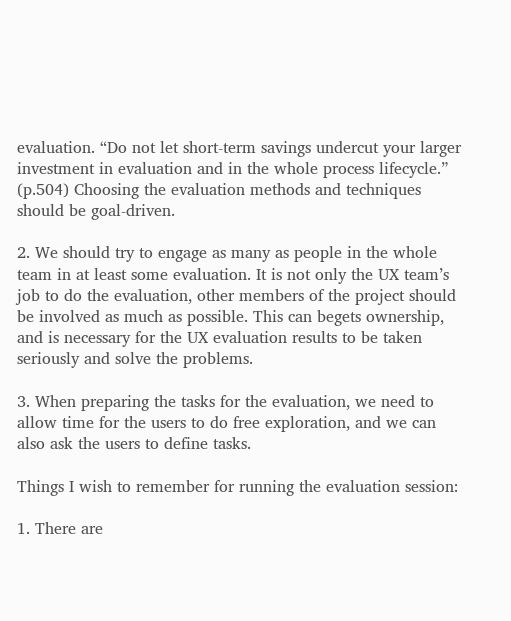evaluation. “Do not let short-term savings undercut your larger investment in evaluation and in the whole process lifecycle.” (p.504) Choosing the evaluation methods and techniques should be goal-driven.

2. We should try to engage as many as people in the whole team in at least some evaluation. It is not only the UX team’s job to do the evaluation, other members of the project should be involved as much as possible. This can begets ownership, and is necessary for the UX evaluation results to be taken seriously and solve the problems.

3. When preparing the tasks for the evaluation, we need to allow time for the users to do free exploration, and we can also ask the users to define tasks.

Things I wish to remember for running the evaluation session:

1. There are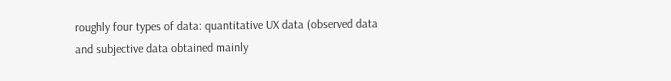roughly four types of data: quantitative UX data (observed data and subjective data obtained mainly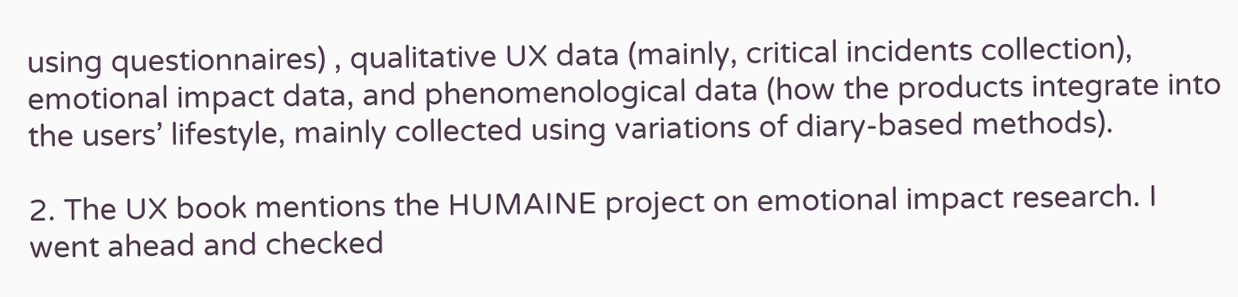using questionnaires) , qualitative UX data (mainly, critical incidents collection), emotional impact data, and phenomenological data (how the products integrate into the users’ lifestyle, mainly collected using variations of diary-based methods).

2. The UX book mentions the HUMAINE project on emotional impact research. I went ahead and checked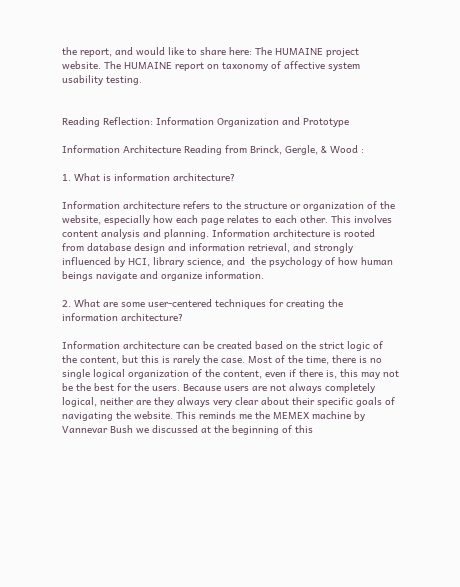the report, and would like to share here: The HUMAINE project website. The HUMAINE report on taxonomy of affective system usability testing.


Reading Reflection: Information Organization and Prototype

Information Architecture Reading from Brinck, Gergle, & Wood :

1. What is information architecture?

Information architecture refers to the structure or organization of the website, especially how each page relates to each other. This involves content analysis and planning. Information architecture is rooted from database design and information retrieval, and strongly influenced by HCI, library science, and  the psychology of how human beings navigate and organize information.

2. What are some user-centered techniques for creating the information architecture?

Information architecture can be created based on the strict logic of the content, but this is rarely the case. Most of the time, there is no single logical organization of the content, even if there is, this may not be the best for the users. Because users are not always completely logical, neither are they always very clear about their specific goals of navigating the website. This reminds me the MEMEX machine by Vannevar Bush we discussed at the beginning of this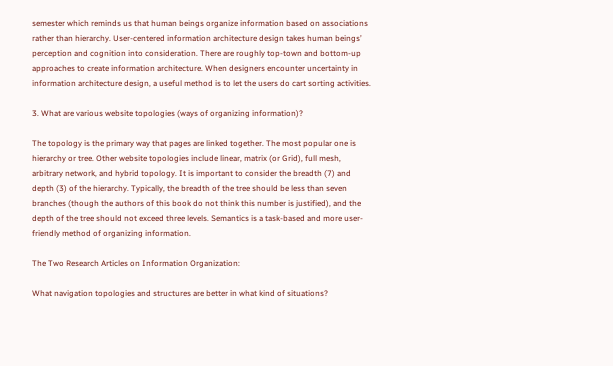semester which reminds us that human beings organize information based on associations rather than hierarchy. User-centered information architecture design takes human beings’ perception and cognition into consideration. There are roughly top-town and bottom-up approaches to create information architecture. When designers encounter uncertainty in information architecture design, a useful method is to let the users do cart sorting activities.

3. What are various website topologies (ways of organizing information)?

The topology is the primary way that pages are linked together. The most popular one is hierarchy or tree. Other website topologies include linear, matrix (or Grid), full mesh, arbitrary network, and hybrid topology. It is important to consider the breadth (7) and depth (3) of the hierarchy. Typically, the breadth of the tree should be less than seven branches (though the authors of this book do not think this number is justified), and the depth of the tree should not exceed three levels. Semantics is a task-based and more user-friendly method of organizing information.

The Two Research Articles on Information Organization:

What navigation topologies and structures are better in what kind of situations?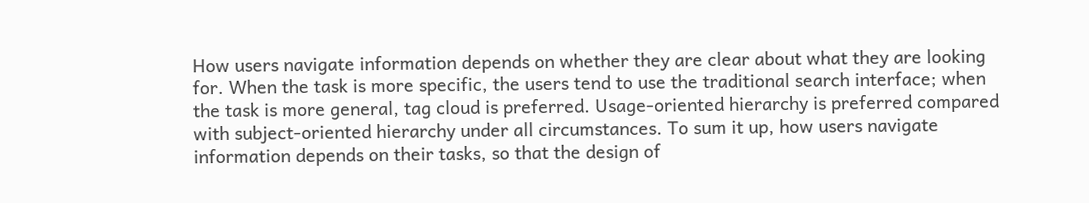How users navigate information depends on whether they are clear about what they are looking for. When the task is more specific, the users tend to use the traditional search interface; when the task is more general, tag cloud is preferred. Usage-oriented hierarchy is preferred compared with subject-oriented hierarchy under all circumstances. To sum it up, how users navigate information depends on their tasks, so that the design of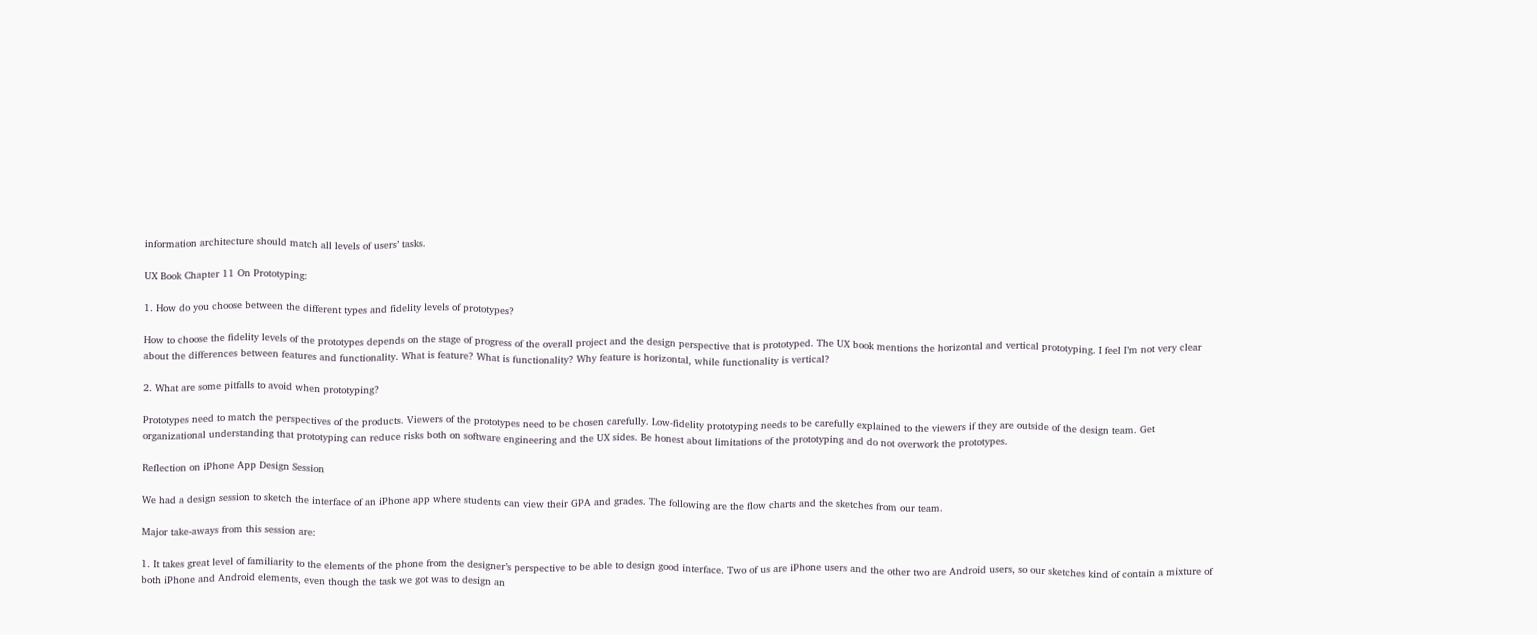information architecture should match all levels of users’ tasks.

UX Book Chapter 11 On Prototyping:

1. How do you choose between the different types and fidelity levels of prototypes?

How to choose the fidelity levels of the prototypes depends on the stage of progress of the overall project and the design perspective that is prototyped. The UX book mentions the horizontal and vertical prototyping. I feel I’m not very clear about the differences between features and functionality. What is feature? What is functionality? Why feature is horizontal, while functionality is vertical?

2. What are some pitfalls to avoid when prototyping?

Prototypes need to match the perspectives of the products. Viewers of the prototypes need to be chosen carefully. Low-fidelity prototyping needs to be carefully explained to the viewers if they are outside of the design team. Get organizational understanding that prototyping can reduce risks both on software engineering and the UX sides. Be honest about limitations of the prototyping and do not overwork the prototypes.

Reflection on iPhone App Design Session

We had a design session to sketch the interface of an iPhone app where students can view their GPA and grades. The following are the flow charts and the sketches from our team.

Major take-aways from this session are:

1. It takes great level of familiarity to the elements of the phone from the designer’s perspective to be able to design good interface. Two of us are iPhone users and the other two are Android users, so our sketches kind of contain a mixture of both iPhone and Android elements, even though the task we got was to design an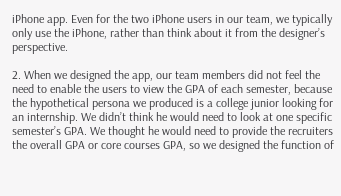iPhone app. Even for the two iPhone users in our team, we typically only use the iPhone, rather than think about it from the designer’s perspective.

2. When we designed the app, our team members did not feel the need to enable the users to view the GPA of each semester, because the hypothetical persona we produced is a college junior looking for an internship. We didn’t think he would need to look at one specific semester’s GPA. We thought he would need to provide the recruiters the overall GPA or core courses GPA, so we designed the function of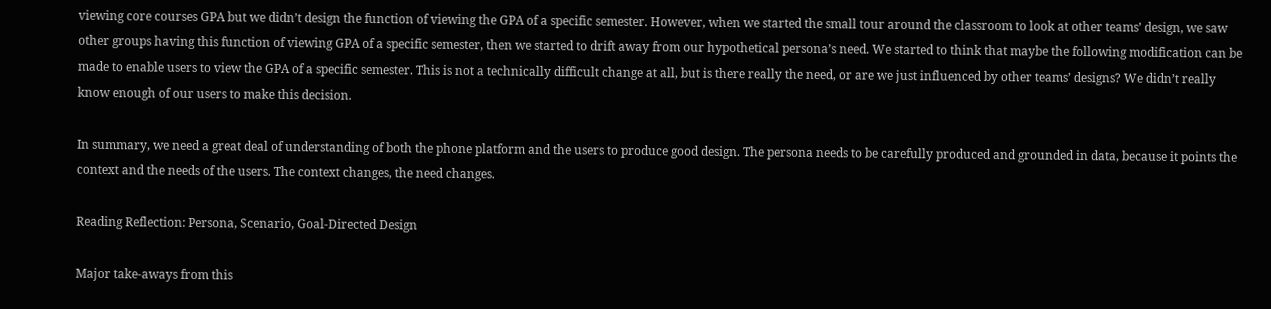viewing core courses GPA but we didn’t design the function of viewing the GPA of a specific semester. However, when we started the small tour around the classroom to look at other teams’ design, we saw other groups having this function of viewing GPA of a specific semester, then we started to drift away from our hypothetical persona’s need. We started to think that maybe the following modification can be made to enable users to view the GPA of a specific semester. This is not a technically difficult change at all, but is there really the need, or are we just influenced by other teams’ designs? We didn’t really know enough of our users to make this decision.

In summary, we need a great deal of understanding of both the phone platform and the users to produce good design. The persona needs to be carefully produced and grounded in data, because it points the context and the needs of the users. The context changes, the need changes.

Reading Reflection: Persona, Scenario, Goal-Directed Design

Major take-aways from this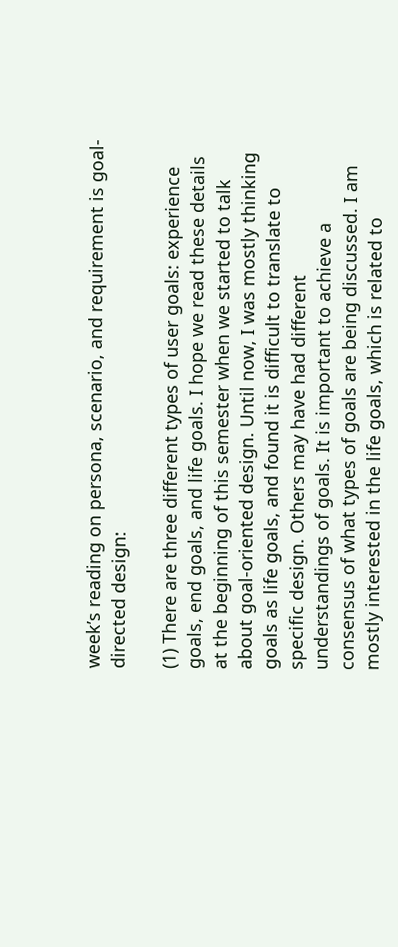week’s reading on persona, scenario, and requirement is goal-directed design:

(1) There are three different types of user goals: experience goals, end goals, and life goals. I hope we read these details at the beginning of this semester when we started to talk about goal-oriented design. Until now, I was mostly thinking goals as life goals, and found it is difficult to translate to specific design. Others may have had different understandings of goals. It is important to achieve a consensus of what types of goals are being discussed. I am mostly interested in the life goals, which is related to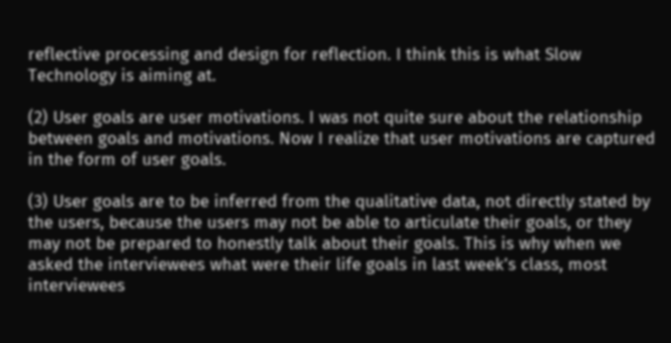reflective processing and design for reflection. I think this is what Slow Technology is aiming at.

(2) User goals are user motivations. I was not quite sure about the relationship between goals and motivations. Now I realize that user motivations are captured in the form of user goals.

(3) User goals are to be inferred from the qualitative data, not directly stated by the users, because the users may not be able to articulate their goals, or they may not be prepared to honestly talk about their goals. This is why when we asked the interviewees what were their life goals in last week’s class, most interviewees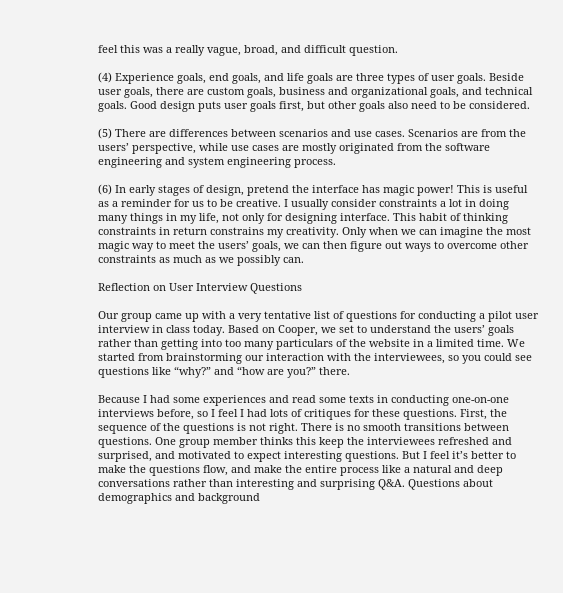feel this was a really vague, broad, and difficult question.

(4) Experience goals, end goals, and life goals are three types of user goals. Beside user goals, there are custom goals, business and organizational goals, and technical goals. Good design puts user goals first, but other goals also need to be considered.

(5) There are differences between scenarios and use cases. Scenarios are from the users’ perspective, while use cases are mostly originated from the software engineering and system engineering process.

(6) In early stages of design, pretend the interface has magic power! This is useful as a reminder for us to be creative. I usually consider constraints a lot in doing many things in my life, not only for designing interface. This habit of thinking constraints in return constrains my creativity. Only when we can imagine the most magic way to meet the users’ goals, we can then figure out ways to overcome other constraints as much as we possibly can.

Reflection on User Interview Questions

Our group came up with a very tentative list of questions for conducting a pilot user interview in class today. Based on Cooper, we set to understand the users’ goals rather than getting into too many particulars of the website in a limited time. We started from brainstorming our interaction with the interviewees, so you could see questions like “why?” and “how are you?” there.

Because I had some experiences and read some texts in conducting one-on-one interviews before, so I feel I had lots of critiques for these questions. First, the sequence of the questions is not right. There is no smooth transitions between questions. One group member thinks this keep the interviewees refreshed and surprised, and motivated to expect interesting questions. But I feel it’s better to make the questions flow, and make the entire process like a natural and deep conversations rather than interesting and surprising Q&A. Questions about demographics and background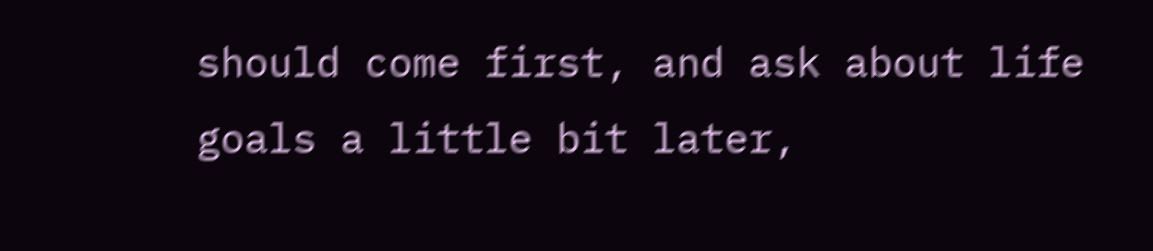should come first, and ask about life goals a little bit later,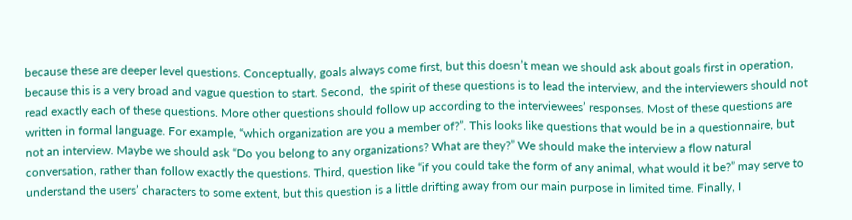because these are deeper level questions. Conceptually, goals always come first, but this doesn’t mean we should ask about goals first in operation, because this is a very broad and vague question to start. Second,  the spirit of these questions is to lead the interview, and the interviewers should not read exactly each of these questions. More other questions should follow up according to the interviewees’ responses. Most of these questions are written in formal language. For example, “which organization are you a member of?”. This looks like questions that would be in a questionnaire, but not an interview. Maybe we should ask “Do you belong to any organizations? What are they?” We should make the interview a flow natural conversation, rather than follow exactly the questions. Third, question like “if you could take the form of any animal, what would it be?” may serve to understand the users’ characters to some extent, but this question is a little drifting away from our main purpose in limited time. Finally, I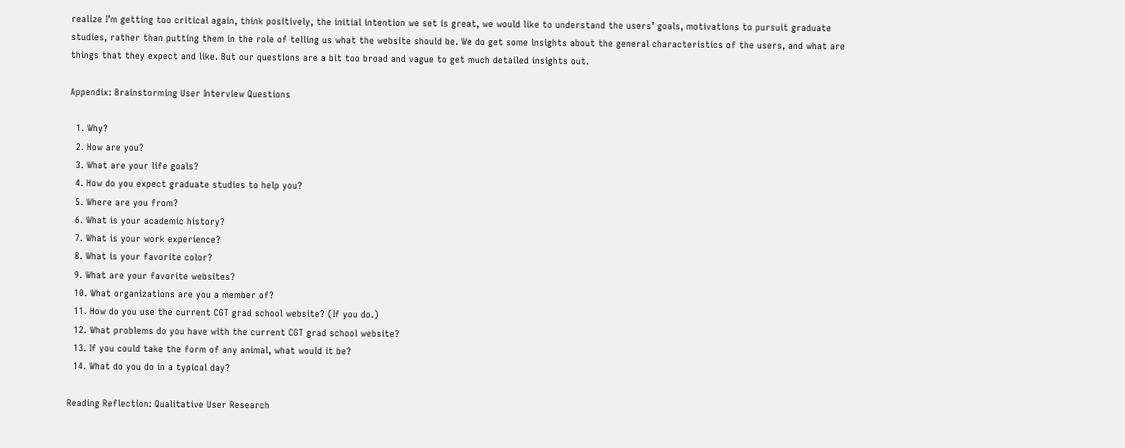realize I’m getting too critical again, think positively, the initial intention we set is great, we would like to understand the users’ goals, motivations to pursuit graduate studies, rather than putting them in the role of telling us what the website should be. We do get some insights about the general characteristics of the users, and what are things that they expect and like. But our questions are a bit too broad and vague to get much detailed insights out.

Appendix: Brainstorming User Interview Questions

  1. Why?
  2. How are you?
  3. What are your life goals?
  4. How do you expect graduate studies to help you?
  5. Where are you from?
  6. What is your academic history?
  7. What is your work experience?
  8. What is your favorite color?
  9. What are your favorite websites?
  10. What organizations are you a member of?
  11. How do you use the current CGT grad school website? (If you do.)
  12. What problems do you have with the current CGT grad school website?
  13. If you could take the form of any animal, what would it be?
  14. What do you do in a typical day?

Reading Reflection: Qualitative User Research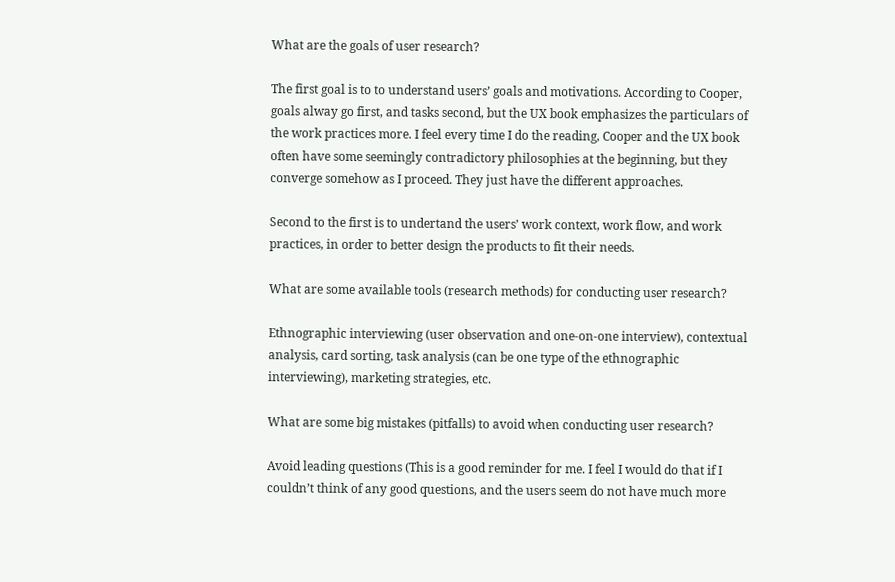What are the goals of user research?

The first goal is to to understand users’ goals and motivations. According to Cooper, goals alway go first, and tasks second, but the UX book emphasizes the particulars of the work practices more. I feel every time I do the reading, Cooper and the UX book often have some seemingly contradictory philosophies at the beginning, but they converge somehow as I proceed. They just have the different approaches.

Second to the first is to undertand the users’ work context, work flow, and work practices, in order to better design the products to fit their needs.

What are some available tools (research methods) for conducting user research?

Ethnographic interviewing (user observation and one-on-one interview), contextual analysis, card sorting, task analysis (can be one type of the ethnographic interviewing), marketing strategies, etc.

What are some big mistakes (pitfalls) to avoid when conducting user research?

Avoid leading questions (This is a good reminder for me. I feel I would do that if I couldn’t think of any good questions, and the users seem do not have much more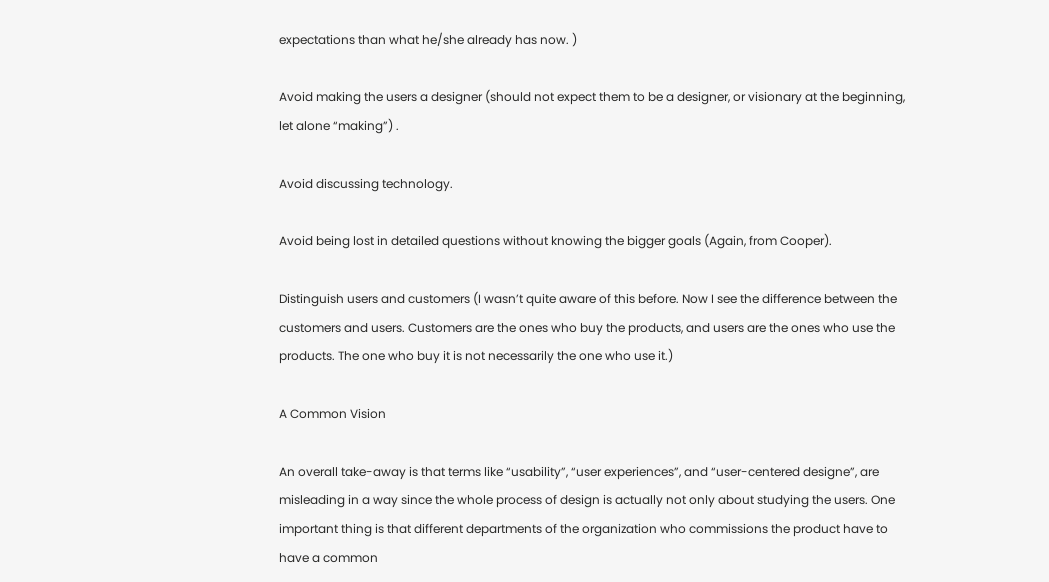expectations than what he/she already has now. )

Avoid making the users a designer (should not expect them to be a designer, or visionary at the beginning, let alone “making”) .

Avoid discussing technology.

Avoid being lost in detailed questions without knowing the bigger goals (Again, from Cooper).

Distinguish users and customers (I wasn’t quite aware of this before. Now I see the difference between the customers and users. Customers are the ones who buy the products, and users are the ones who use the products. The one who buy it is not necessarily the one who use it.)

A Common Vision

An overall take-away is that terms like “usability”, “user experiences”, and “user-centered designe”, are misleading in a way since the whole process of design is actually not only about studying the users. One important thing is that different departments of the organization who commissions the product have to have a common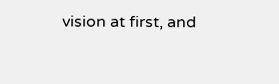vision at first, and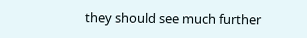they should see much further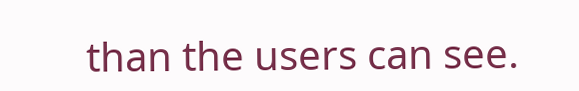than the users can see.